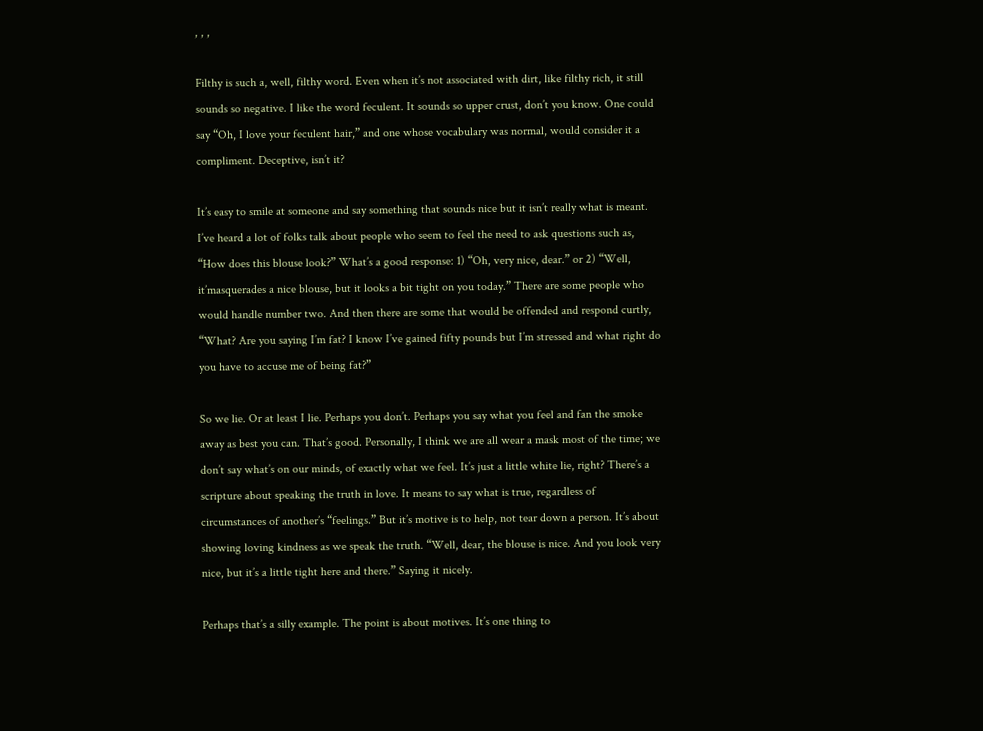, , ,

Filthy is such a, well, filthy word. Even when it’s not associated with dirt, like filthy rich, it still sounds so negative. I like the word feculent. It sounds so upper crust, don’t you know. One could say “Oh, I love your feculent hair,” and one whose vocabulary was normal, would consider it a compliment. Deceptive, isn’t it?

It’s easy to smile at someone and say something that sounds nice but it isn’t really what is meant. I’ve heard a lot of folks talk about people who seem to feel the need to ask questions such as, “How does this blouse look?” What’s a good response: 1) “Oh, very nice, dear.” or 2) “Well, it’masquerades a nice blouse, but it looks a bit tight on you today.” There are some people who would handle number two. And then there are some that would be offended and respond curtly, “What? Are you saying I’m fat? I know I’ve gained fifty pounds but I’m stressed and what right do you have to accuse me of being fat?”

So we lie. Or at least I lie. Perhaps you don’t. Perhaps you say what you feel and fan the smoke away as best you can. That’s good. Personally, I think we are all wear a mask most of the time; we don’t say what’s on our minds, of exactly what we feel. It’s just a little white lie, right? There’s a scripture about speaking the truth in love. It means to say what is true, regardless of circumstances of another’s “feelings.” But it’s motive is to help, not tear down a person. It’s about showing loving kindness as we speak the truth. “Well, dear, the blouse is nice. And you look very nice, but it’s a little tight here and there.” Saying it nicely.

Perhaps that’s a silly example. The point is about motives. It’s one thing to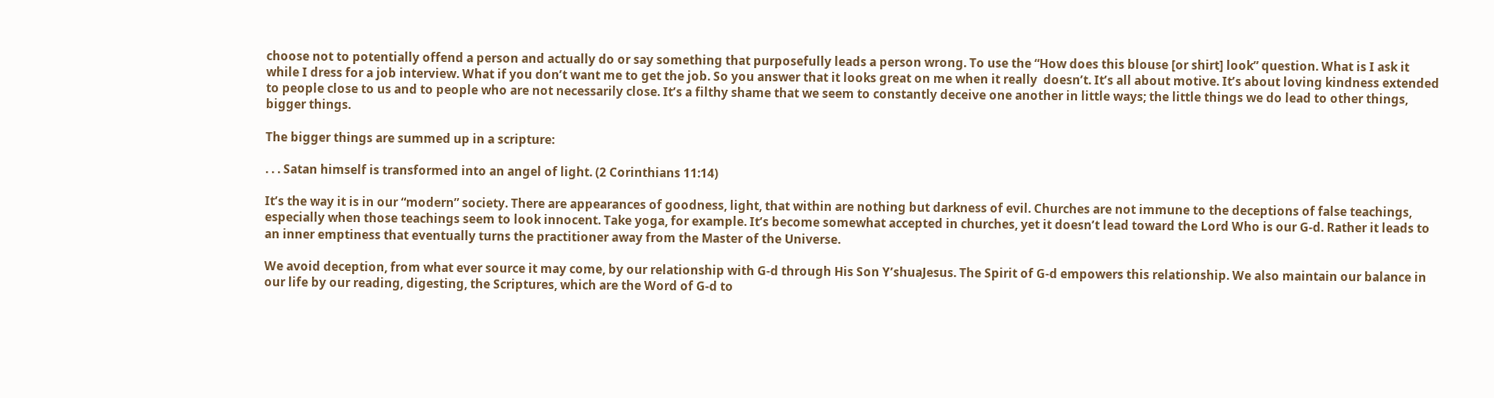choose not to potentially offend a person and actually do or say something that purposefully leads a person wrong. To use the “How does this blouse [or shirt] look” question. What is I ask it while I dress for a job interview. What if you don’t want me to get the job. So you answer that it looks great on me when it really  doesn’t. It’s all about motive. It’s about loving kindness extended to people close to us and to people who are not necessarily close. It’s a filthy shame that we seem to constantly deceive one another in little ways; the little things we do lead to other things, bigger things.

The bigger things are summed up in a scripture:

. . . Satan himself is transformed into an angel of light. (2 Corinthians 11:14)

It’s the way it is in our “modern” society. There are appearances of goodness, light, that within are nothing but darkness of evil. Churches are not immune to the deceptions of false teachings, especially when those teachings seem to look innocent. Take yoga, for example. It’s become somewhat accepted in churches, yet it doesn’t lead toward the Lord Who is our G-d. Rather it leads to an inner emptiness that eventually turns the practitioner away from the Master of the Universe.

We avoid deception, from what ever source it may come, by our relationship with G-d through His Son Y’shuaJesus. The Spirit of G-d empowers this relationship. We also maintain our balance in our life by our reading, digesting, the Scriptures, which are the Word of G-d to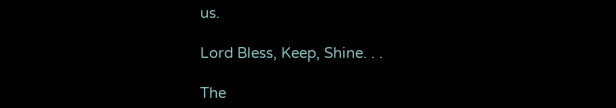us.

Lord Bless, Keep, Shine. . .

The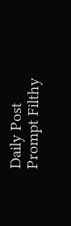Daily Post Prompt Filthy